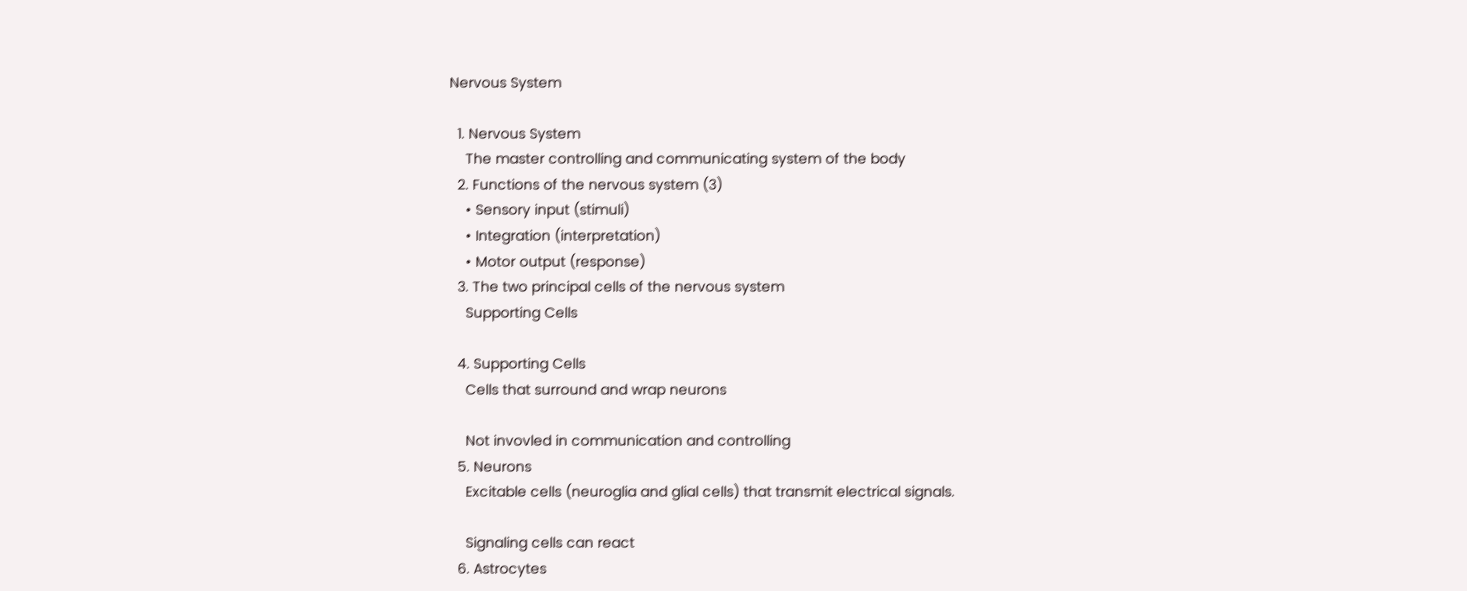Nervous System

  1. Nervous System
    The master controlling and communicating system of the body
  2. Functions of the nervous system (3)
    • Sensory input (stimuli)
    • Integration (interpretation)
    • Motor output (response)
  3. The two principal cells of the nervous system
    Supporting Cells

  4. Supporting Cells
    Cells that surround and wrap neurons

    Not invovled in communication and controlling
  5. Neurons
    Excitable cells (neuroglia and glial cells) that transmit electrical signals.

    Signaling cells can react
  6. Astrocytes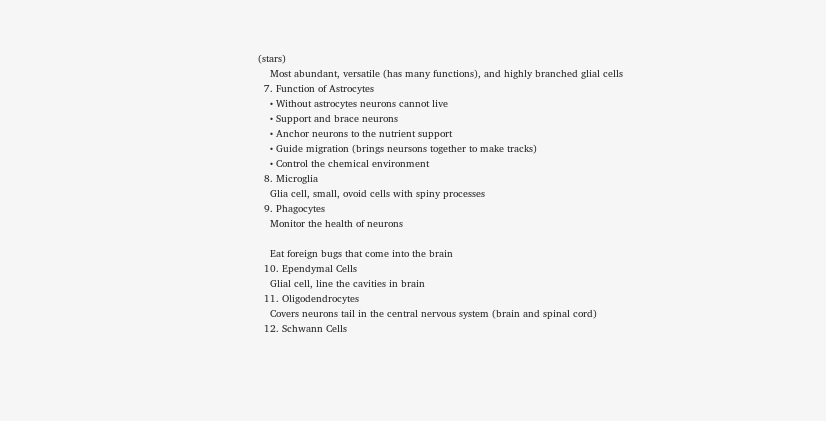(stars)
    Most abundant, versatile (has many functions), and highly branched glial cells
  7. Function of Astrocytes
    • Without astrocytes neurons cannot live
    • Support and brace neurons
    • Anchor neurons to the nutrient support
    • Guide migration (brings neursons together to make tracks)
    • Control the chemical environment
  8. Microglia
    Glia cell, small, ovoid cells with spiny processes
  9. Phagocytes
    Monitor the health of neurons

    Eat foreign bugs that come into the brain
  10. Ependymal Cells
    Glial cell, line the cavities in brain
  11. Oligodendrocytes
    Covers neurons tail in the central nervous system (brain and spinal cord)
  12. Schwann Cells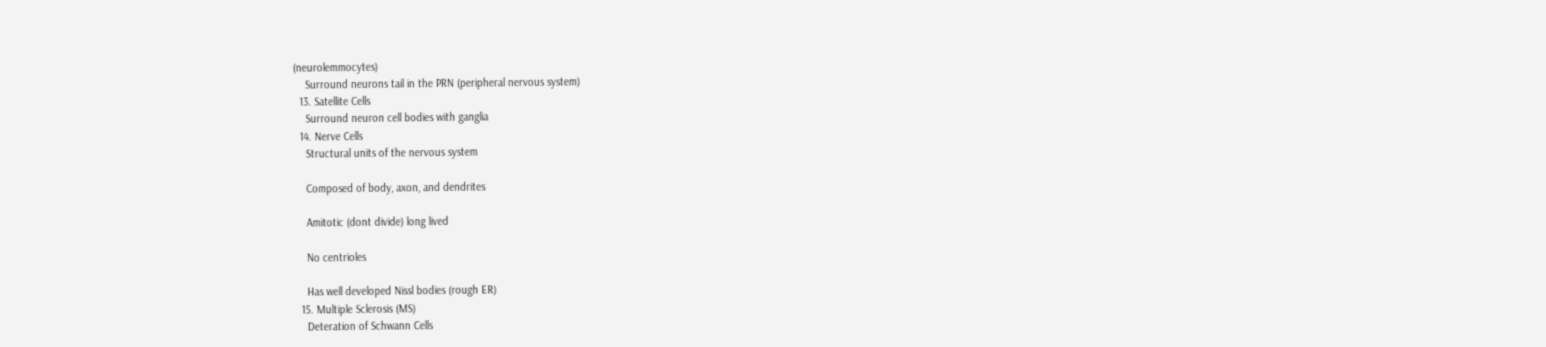(neurolemmocytes)
    Surround neurons tail in the PRN (peripheral nervous system)
  13. Satellite Cells
    Surround neuron cell bodies with ganglia
  14. Nerve Cells
    Structural units of the nervous system

    Composed of body, axon, and dendrites

    Amitotic (dont divide) long lived

    No centrioles

    Has well developed Nissl bodies (rough ER)
  15. Multiple Sclerosis (MS)
    Deteration of Schwann Cells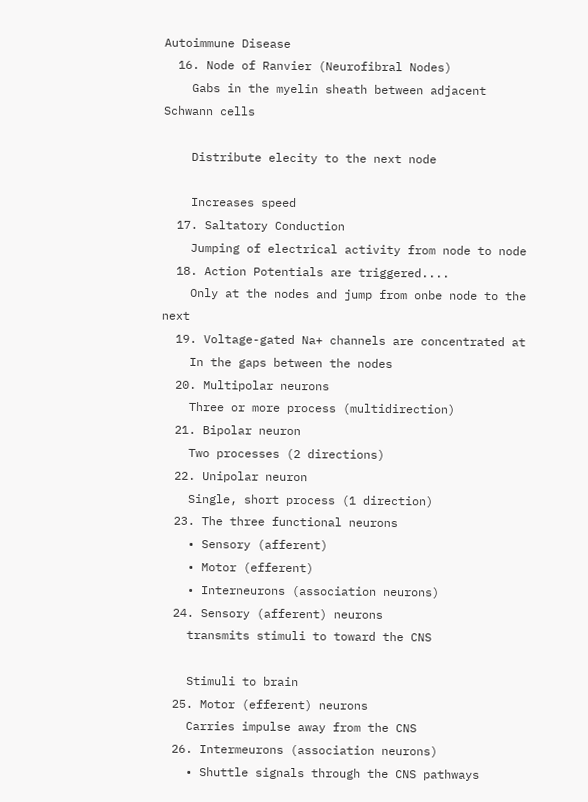Autoimmune Disease
  16. Node of Ranvier (Neurofibral Nodes)
    Gabs in the myelin sheath between adjacent Schwann cells

    Distribute elecity to the next node

    Increases speed
  17. Saltatory Conduction
    Jumping of electrical activity from node to node
  18. Action Potentials are triggered....
    Only at the nodes and jump from onbe node to the next
  19. Voltage-gated Na+ channels are concentrated at
    In the gaps between the nodes
  20. Multipolar neurons
    Three or more process (multidirection)
  21. Bipolar neuron
    Two processes (2 directions)
  22. Unipolar neuron
    Single, short process (1 direction)
  23. The three functional neurons
    • Sensory (afferent)
    • Motor (efferent)
    • Interneurons (association neurons)
  24. Sensory (afferent) neurons
    transmits stimuli to toward the CNS

    Stimuli to brain
  25. Motor (efferent) neurons
    Carries impulse away from the CNS
  26. Intermeurons (association neurons)
    • Shuttle signals through the CNS pathways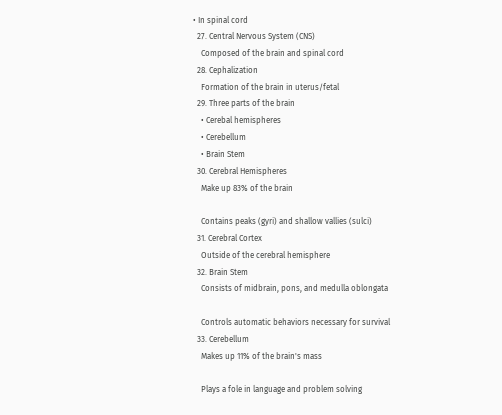• In spinal cord
  27. Central Nervous System (CNS)
    Composed of the brain and spinal cord
  28. Cephalization
    Formation of the brain in uterus/fetal
  29. Three parts of the brain
    • Cerebal hemispheres
    • Cerebellum
    • Brain Stem
  30. Cerebral Hemispheres
    Make up 83% of the brain

    Contains peaks (gyri) and shallow vallies (sulci)
  31. Cerebral Cortex
    Outside of the cerebral hemisphere
  32. Brain Stem
    Consists of midbrain, pons, and medulla oblongata

    Controls automatic behaviors necessary for survival
  33. Cerebellum
    Makes up 11% of the brain's mass

    Plays a fole in language and problem solving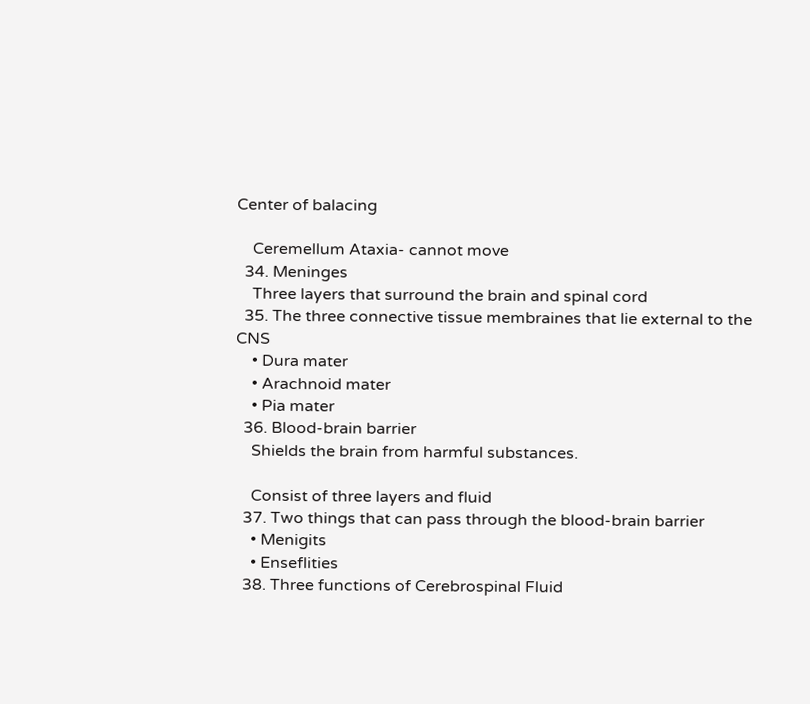Center of balacing

    Ceremellum Ataxia- cannot move
  34. Meninges
    Three layers that surround the brain and spinal cord
  35. The three connective tissue membraines that lie external to the CNS
    • Dura mater
    • Arachnoid mater
    • Pia mater
  36. Blood-brain barrier
    Shields the brain from harmful substances.

    Consist of three layers and fluid
  37. Two things that can pass through the blood-brain barrier
    • Menigits
    • Enseflities
  38. Three functions of Cerebrospinal Fluid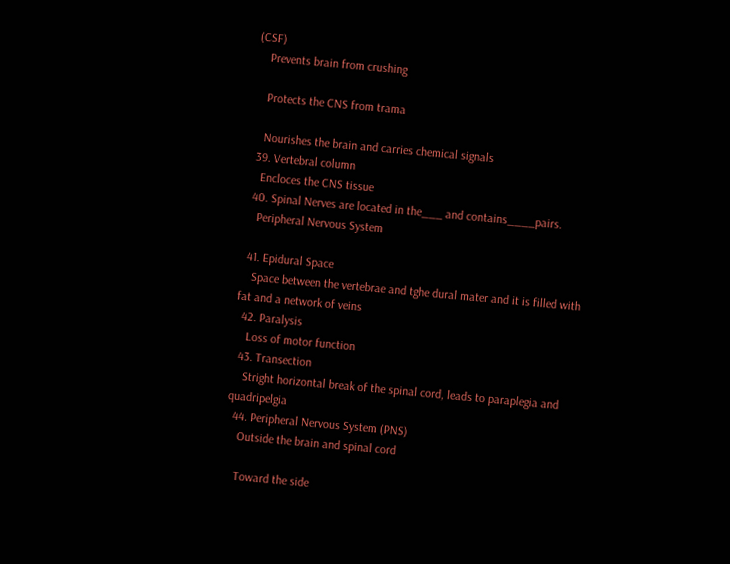(CSF)
    Prevents brain from crushing

    Protects the CNS from trama

    Nourishes the brain and carries chemical signals
  39. Vertebral column
    Encloces the CNS tissue
  40. Spinal Nerves are located in the___ and contains____pairs.
    Peripheral Nervous System

  41. Epidural Space
    Space between the vertebrae and tghe dural mater and it is filled with fat and a network of veins
  42. Paralysis
    Loss of motor function
  43. Transection
    Stright horizontal break of the spinal cord, leads to paraplegia and quadripelgia
  44. Peripheral Nervous System (PNS)
    Outside the brain and spinal cord

    Toward the side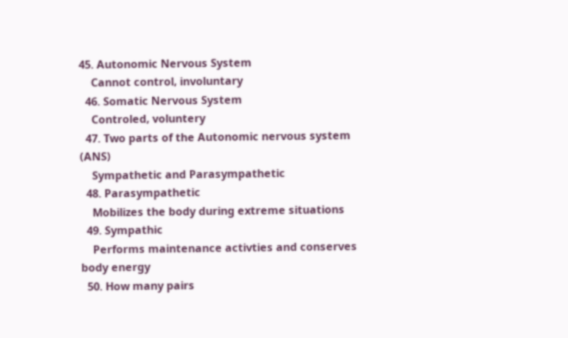45. Autonomic Nervous System
    Cannot control, involuntary
  46. Somatic Nervous System
    Controled, voluntery
  47. Two parts of the Autonomic nervous system (ANS)
    Sympathetic and Parasympathetic
  48. Parasympathetic
    Mobilizes the body during extreme situations
  49. Sympathic
    Performs maintenance activties and conserves body energy
  50. How many pairs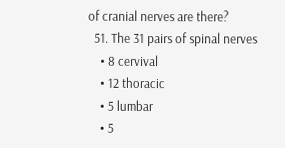of cranial nerves are there?
  51. The 31 pairs of spinal nerves
    • 8 cervival
    • 12 thoracic
    • 5 lumbar
    • 5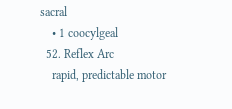sacral
    • 1 coocylgeal
  52. Reflex Arc
    rapid, predictable motor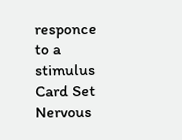responce to a stimulus
Card Set
Nervous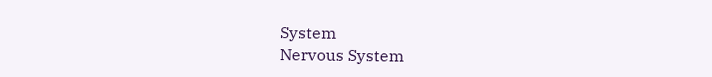System
Nervous System